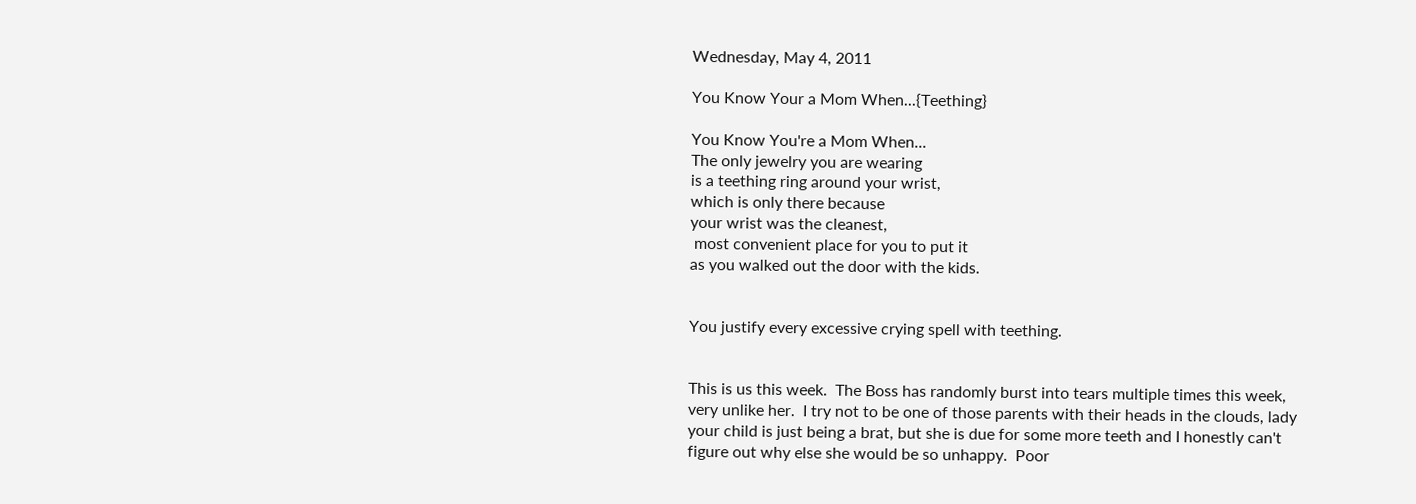Wednesday, May 4, 2011

You Know Your a Mom When...{Teething}

You Know You're a Mom When...
The only jewelry you are wearing
is a teething ring around your wrist,
which is only there because
your wrist was the cleanest,
 most convenient place for you to put it
as you walked out the door with the kids.


You justify every excessive crying spell with teething.


This is us this week.  The Boss has randomly burst into tears multiple times this week, very unlike her.  I try not to be one of those parents with their heads in the clouds, lady your child is just being a brat, but she is due for some more teeth and I honestly can't figure out why else she would be so unhappy.  Poor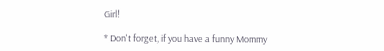Girl!

* Don't forget, if you have a funny Mommy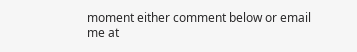moment either comment below or email me at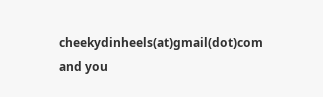cheekydinheels(at)gmail(dot)com and you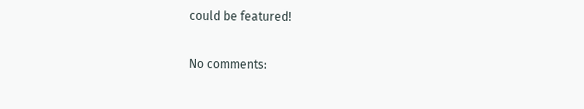could be featured!

No comments: